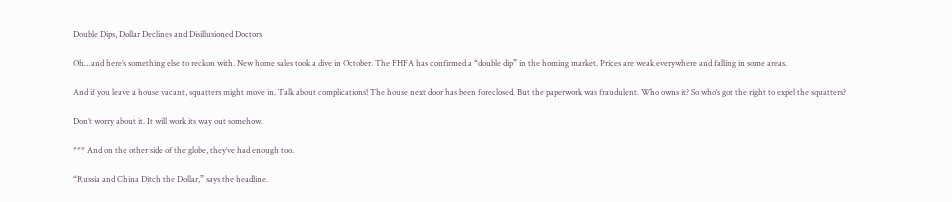Double Dips, Dollar Declines and Disillusioned Doctors

Oh…and here’s something else to reckon with. New home sales took a dive in October. The FHFA has confirmed a “double dip” in the homing market. Prices are weak everywhere and falling in some areas.

And if you leave a house vacant, squatters might move in. Talk about complications! The house next door has been foreclosed. But the paperwork was fraudulent. Who owns it? So who’s got the right to expel the squatters?

Don’t worry about it. It will work its way out somehow.

*** And on the other side of the globe, they’ve had enough too.

“Russia and China Ditch the Dollar,” says the headline.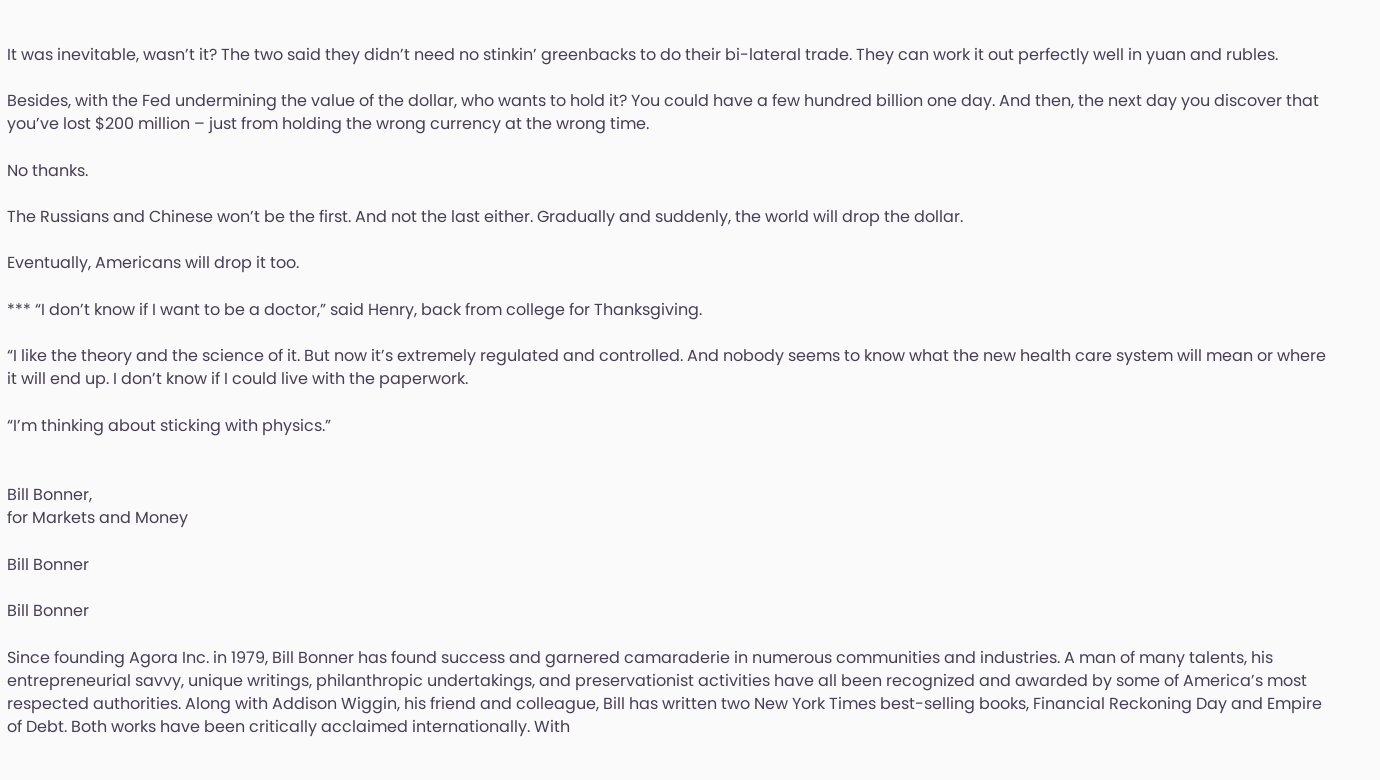It was inevitable, wasn’t it? The two said they didn’t need no stinkin’ greenbacks to do their bi-lateral trade. They can work it out perfectly well in yuan and rubles.

Besides, with the Fed undermining the value of the dollar, who wants to hold it? You could have a few hundred billion one day. And then, the next day you discover that you’ve lost $200 million – just from holding the wrong currency at the wrong time.

No thanks.

The Russians and Chinese won’t be the first. And not the last either. Gradually and suddenly, the world will drop the dollar.

Eventually, Americans will drop it too.

*** “I don’t know if I want to be a doctor,” said Henry, back from college for Thanksgiving.

“I like the theory and the science of it. But now it’s extremely regulated and controlled. And nobody seems to know what the new health care system will mean or where it will end up. I don’t know if I could live with the paperwork.

“I’m thinking about sticking with physics.”


Bill Bonner,
for Markets and Money

Bill Bonner

Bill Bonner

Since founding Agora Inc. in 1979, Bill Bonner has found success and garnered camaraderie in numerous communities and industries. A man of many talents, his entrepreneurial savvy, unique writings, philanthropic undertakings, and preservationist activities have all been recognized and awarded by some of America’s most respected authorities. Along with Addison Wiggin, his friend and colleague, Bill has written two New York Times best-selling books, Financial Reckoning Day and Empire of Debt. Both works have been critically acclaimed internationally. With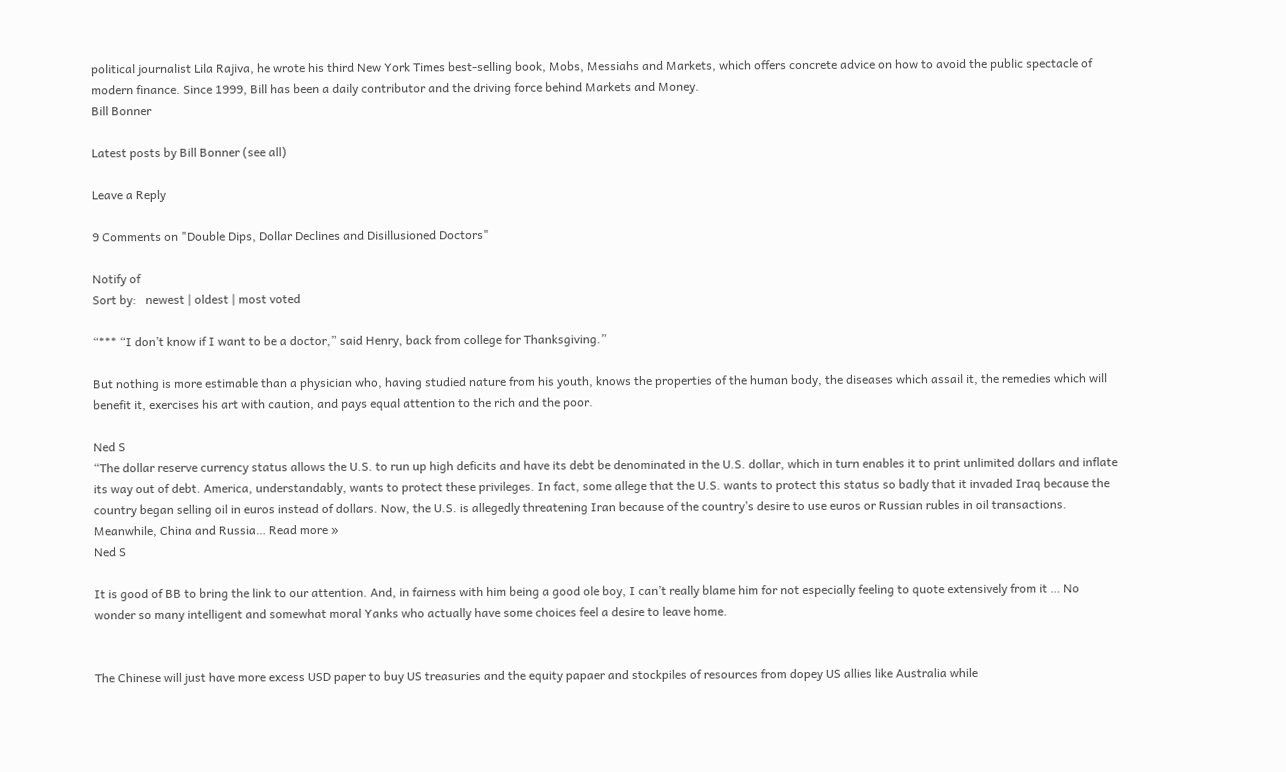political journalist Lila Rajiva, he wrote his third New York Times best-selling book, Mobs, Messiahs and Markets, which offers concrete advice on how to avoid the public spectacle of modern finance. Since 1999, Bill has been a daily contributor and the driving force behind Markets and Money.
Bill Bonner

Latest posts by Bill Bonner (see all)

Leave a Reply

9 Comments on "Double Dips, Dollar Declines and Disillusioned Doctors"

Notify of
Sort by:   newest | oldest | most voted

“*** “I don’t know if I want to be a doctor,” said Henry, back from college for Thanksgiving.”

But nothing is more estimable than a physician who, having studied nature from his youth, knows the properties of the human body, the diseases which assail it, the remedies which will benefit it, exercises his art with caution, and pays equal attention to the rich and the poor.

Ned S
“The dollar reserve currency status allows the U.S. to run up high deficits and have its debt be denominated in the U.S. dollar, which in turn enables it to print unlimited dollars and inflate its way out of debt. America, understandably, wants to protect these privileges. In fact, some allege that the U.S. wants to protect this status so badly that it invaded Iraq because the country began selling oil in euros instead of dollars. Now, the U.S. is allegedly threatening Iran because of the country’s desire to use euros or Russian rubles in oil transactions. Meanwhile, China and Russia… Read more »
Ned S

It is good of BB to bring the link to our attention. And, in fairness with him being a good ole boy, I can’t really blame him for not especially feeling to quote extensively from it … No wonder so many intelligent and somewhat moral Yanks who actually have some choices feel a desire to leave home.


The Chinese will just have more excess USD paper to buy US treasuries and the equity papaer and stockpiles of resources from dopey US allies like Australia while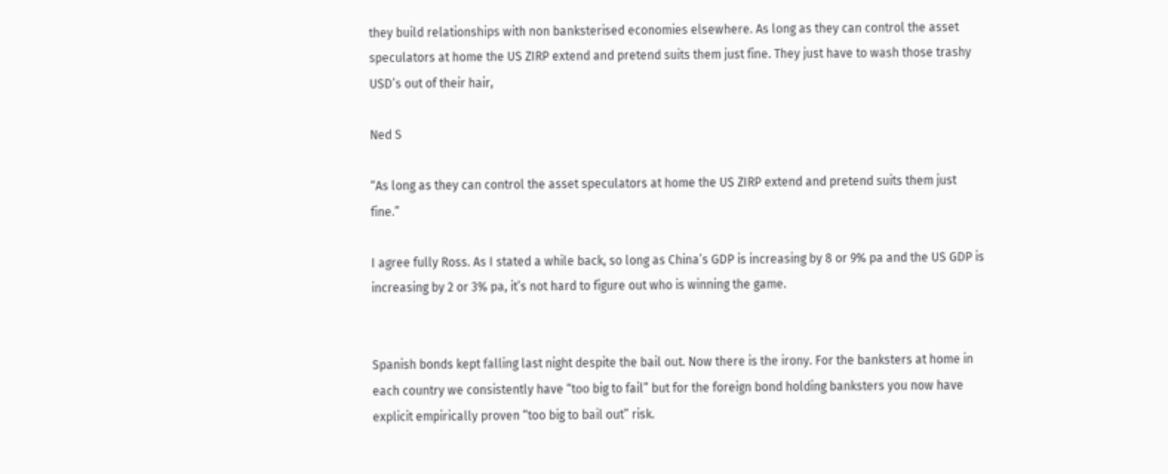they build relationships with non banksterised economies elsewhere. As long as they can control the asset speculators at home the US ZIRP extend and pretend suits them just fine. They just have to wash those trashy USD’s out of their hair,

Ned S

“As long as they can control the asset speculators at home the US ZIRP extend and pretend suits them just fine.”

I agree fully Ross. As I stated a while back, so long as China’s GDP is increasing by 8 or 9% pa and the US GDP is increasing by 2 or 3% pa, it’s not hard to figure out who is winning the game.


Spanish bonds kept falling last night despite the bail out. Now there is the irony. For the banksters at home in each country we consistently have “too big to fail” but for the foreign bond holding banksters you now have explicit empirically proven “too big to bail out” risk.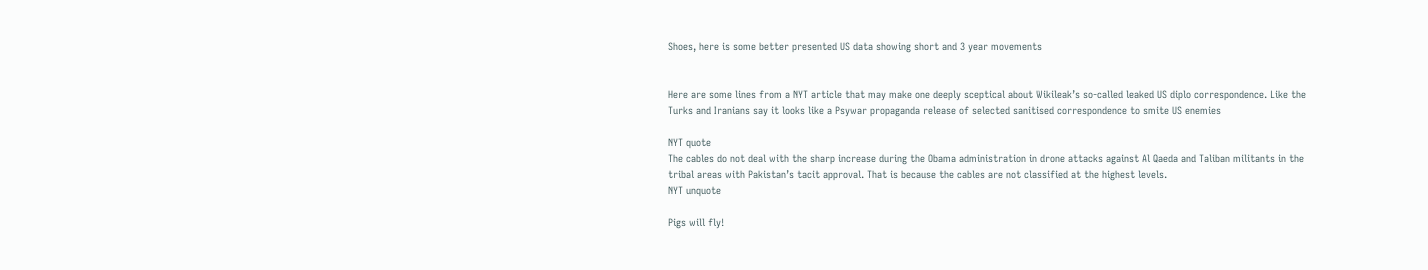Shoes, here is some better presented US data showing short and 3 year movements


Here are some lines from a NYT article that may make one deeply sceptical about Wikileak’s so-called leaked US diplo correspondence. Like the Turks and Iranians say it looks like a Psywar propaganda release of selected sanitised correspondence to smite US enemies

NYT quote
The cables do not deal with the sharp increase during the Obama administration in drone attacks against Al Qaeda and Taliban militants in the tribal areas with Pakistan’s tacit approval. That is because the cables are not classified at the highest levels.
NYT unquote

Pigs will fly!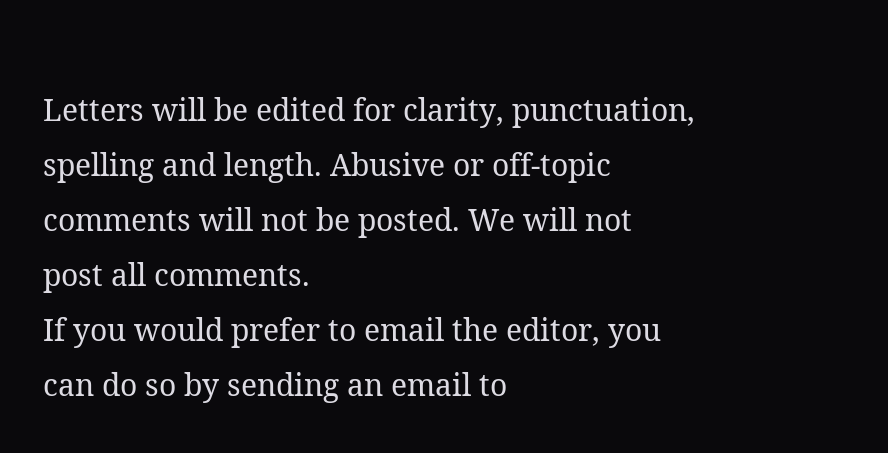Letters will be edited for clarity, punctuation, spelling and length. Abusive or off-topic comments will not be posted. We will not post all comments.
If you would prefer to email the editor, you can do so by sending an email to